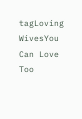tagLoving WivesYou Can Love Too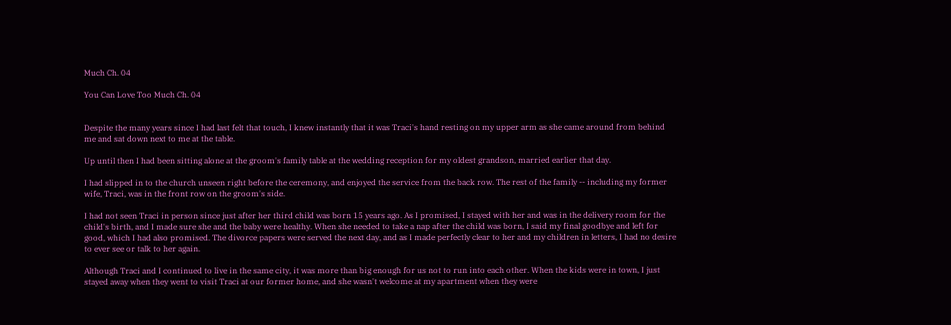Much Ch. 04

You Can Love Too Much Ch. 04


Despite the many years since I had last felt that touch, I knew instantly that it was Traci's hand resting on my upper arm as she came around from behind me and sat down next to me at the table.

Up until then I had been sitting alone at the groom's family table at the wedding reception for my oldest grandson, married earlier that day.

I had slipped in to the church unseen right before the ceremony, and enjoyed the service from the back row. The rest of the family -- including my former wife, Traci, was in the front row on the groom's side.

I had not seen Traci in person since just after her third child was born 15 years ago. As I promised, I stayed with her and was in the delivery room for the child's birth, and I made sure she and the baby were healthy. When she needed to take a nap after the child was born, I said my final goodbye and left for good, which I had also promised. The divorce papers were served the next day, and as I made perfectly clear to her and my children in letters, I had no desire to ever see or talk to her again.

Although Traci and I continued to live in the same city, it was more than big enough for us not to run into each other. When the kids were in town, I just stayed away when they went to visit Traci at our former home, and she wasn't welcome at my apartment when they were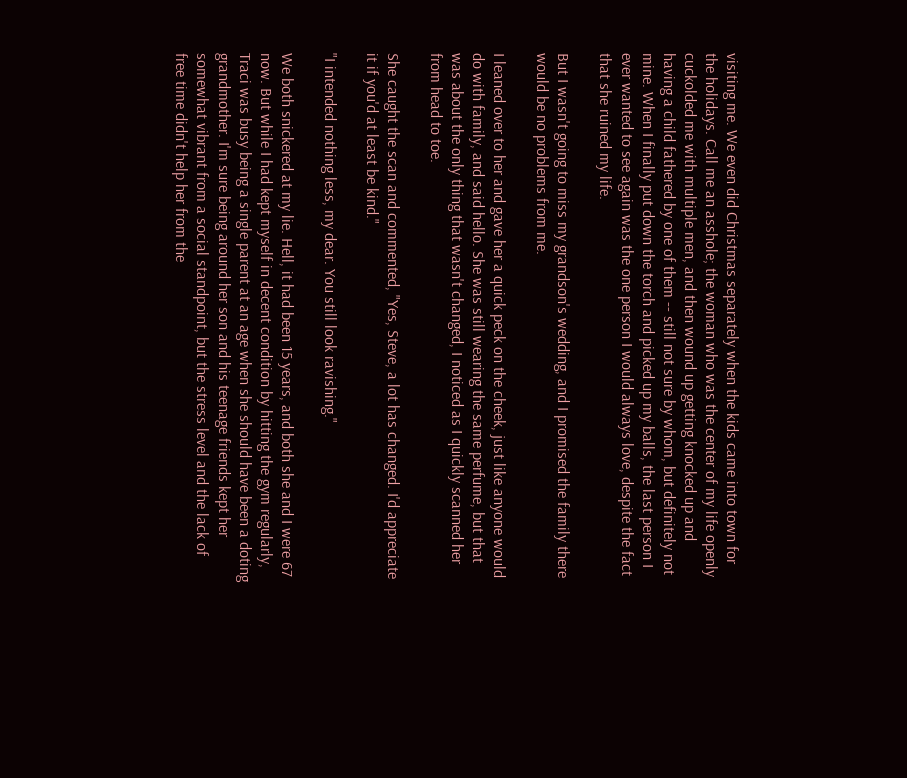visiting me. We even did Christmas separately when the kids came into town for the holidays. Call me an asshole; the woman who was the center of my life openly cuckolded me with multiple men, and then wound up getting knocked up and having a child fathered by one of them -- still not sure by whom, but definitely not mine. When I finally put down the torch and picked up my balls, the last person I ever wanted to see again was the one person I would always love, despite the fact that she ruined my life.

But I wasn't going to miss my grandson's wedding, and I promised the family there would be no problems from me.

I leaned over to her and gave her a quick peck on the cheek, just like anyone would do with family, and said hello. She was still wearing the same perfume, but that was about the only thing that wasn't changed, I noticed as I quickly scanned her from head to toe.

She caught the scan and commented, "Yes, Steve, a lot has changed. I'd appreciate it if you'd at least be kind."

"I intended nothing less, my dear. You still look ravishing."

We both snickered at my lie. Hell, it had been 15 years, and both she and I were 67 now. But while I had kept myself in decent condition by hitting the gym regularly, Traci was busy being a single parent at an age when she should have been a doting grandmother. I'm sure being around her son and his teenage friends kept her somewhat vibrant from a social standpoint, but the stress level and the lack of free time didn't help her from the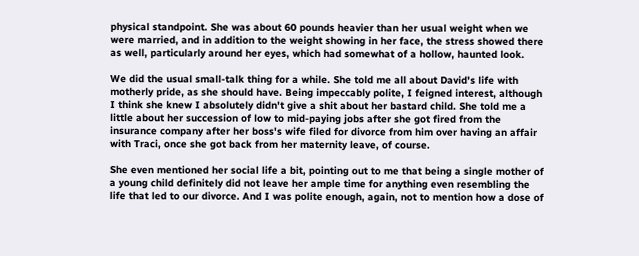physical standpoint. She was about 60 pounds heavier than her usual weight when we were married, and in addition to the weight showing in her face, the stress showed there as well, particularly around her eyes, which had somewhat of a hollow, haunted look.

We did the usual small-talk thing for a while. She told me all about David's life with motherly pride, as she should have. Being impeccably polite, I feigned interest, although I think she knew I absolutely didn't give a shit about her bastard child. She told me a little about her succession of low to mid-paying jobs after she got fired from the insurance company after her boss's wife filed for divorce from him over having an affair with Traci, once she got back from her maternity leave, of course.

She even mentioned her social life a bit, pointing out to me that being a single mother of a young child definitely did not leave her ample time for anything even resembling the life that led to our divorce. And I was polite enough, again, not to mention how a dose of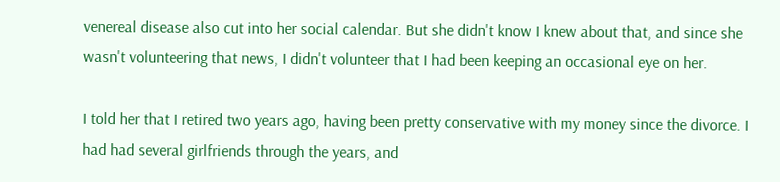venereal disease also cut into her social calendar. But she didn't know I knew about that, and since she wasn't volunteering that news, I didn't volunteer that I had been keeping an occasional eye on her.

I told her that I retired two years ago, having been pretty conservative with my money since the divorce. I had had several girlfriends through the years, and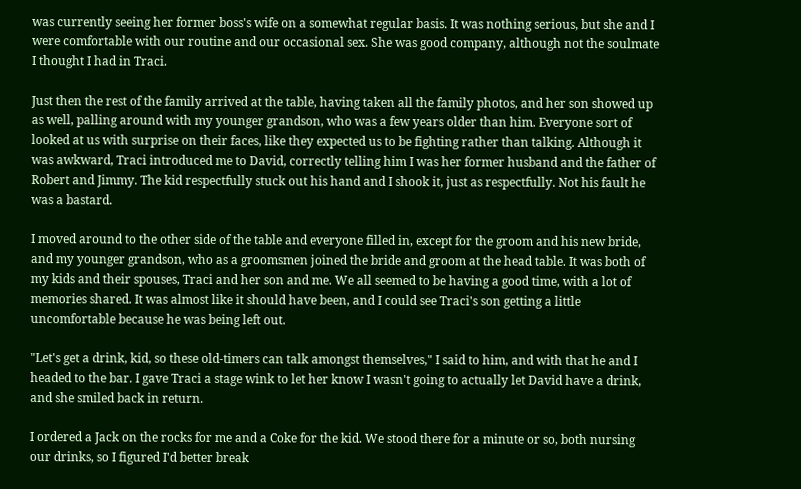was currently seeing her former boss's wife on a somewhat regular basis. It was nothing serious, but she and I were comfortable with our routine and our occasional sex. She was good company, although not the soulmate I thought I had in Traci.

Just then the rest of the family arrived at the table, having taken all the family photos, and her son showed up as well, palling around with my younger grandson, who was a few years older than him. Everyone sort of looked at us with surprise on their faces, like they expected us to be fighting rather than talking. Although it was awkward, Traci introduced me to David, correctly telling him I was her former husband and the father of Robert and Jimmy. The kid respectfully stuck out his hand and I shook it, just as respectfully. Not his fault he was a bastard.

I moved around to the other side of the table and everyone filled in, except for the groom and his new bride, and my younger grandson, who as a groomsmen joined the bride and groom at the head table. It was both of my kids and their spouses, Traci and her son and me. We all seemed to be having a good time, with a lot of memories shared. It was almost like it should have been, and I could see Traci's son getting a little uncomfortable because he was being left out.

"Let's get a drink, kid, so these old-timers can talk amongst themselves," I said to him, and with that he and I headed to the bar. I gave Traci a stage wink to let her know I wasn't going to actually let David have a drink, and she smiled back in return.

I ordered a Jack on the rocks for me and a Coke for the kid. We stood there for a minute or so, both nursing our drinks, so I figured I'd better break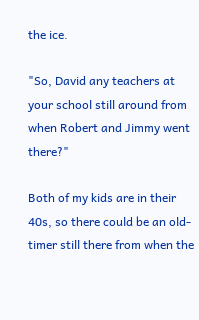the ice.

"So, David any teachers at your school still around from when Robert and Jimmy went there?"

Both of my kids are in their 40s, so there could be an old-timer still there from when the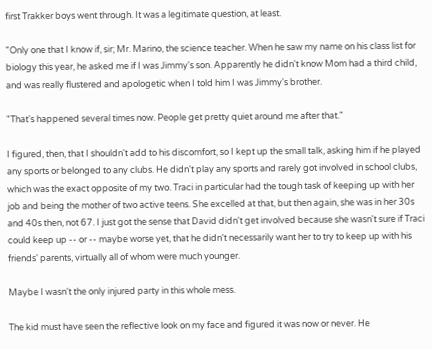first Trakker boys went through. It was a legitimate question, at least.

"Only one that I know if, sir; Mr. Marino, the science teacher. When he saw my name on his class list for biology this year, he asked me if I was Jimmy's son. Apparently he didn't know Mom had a third child, and was really flustered and apologetic when I told him I was Jimmy's brother.

"That's happened several times now. People get pretty quiet around me after that."

I figured, then, that I shouldn't add to his discomfort, so I kept up the small talk, asking him if he played any sports or belonged to any clubs. He didn't play any sports and rarely got involved in school clubs, which was the exact opposite of my two. Traci in particular had the tough task of keeping up with her job and being the mother of two active teens. She excelled at that, but then again, she was in her 30s and 40s then, not 67. I just got the sense that David didn't get involved because she wasn't sure if Traci could keep up -- or -- maybe worse yet, that he didn't necessarily want her to try to keep up with his friends' parents, virtually all of whom were much younger.

Maybe I wasn't the only injured party in this whole mess.

The kid must have seen the reflective look on my face and figured it was now or never. He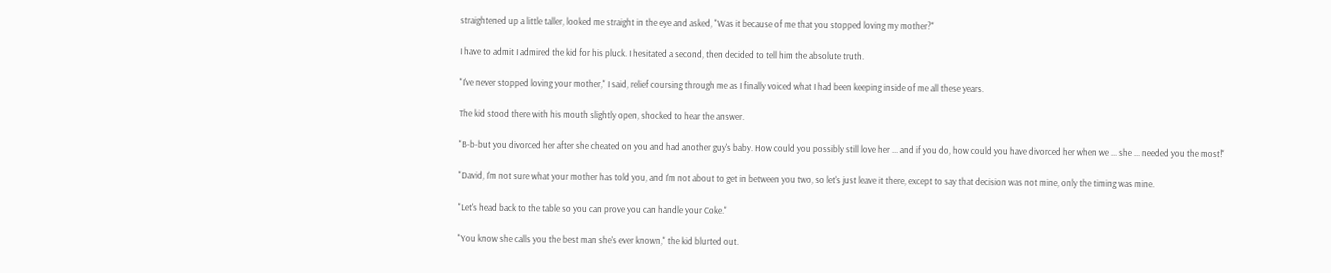straightened up a little taller, looked me straight in the eye and asked, "Was it because of me that you stopped loving my mother?"

I have to admit I admired the kid for his pluck. I hesitated a second, then decided to tell him the absolute truth.

"I've never stopped loving your mother," I said, relief coursing through me as I finally voiced what I had been keeping inside of me all these years.

The kid stood there with his mouth slightly open, shocked to hear the answer.

"B-b-but you divorced her after she cheated on you and had another guy's baby. How could you possibly still love her ... and if you do, how could you have divorced her when we ... she ... needed you the most!"

"David, I'm not sure what your mother has told you, and I'm not about to get in between you two, so let's just leave it there, except to say that decision was not mine, only the timing was mine.

"Let's head back to the table so you can prove you can handle your Coke."

"You know she calls you the best man she's ever known," the kid blurted out.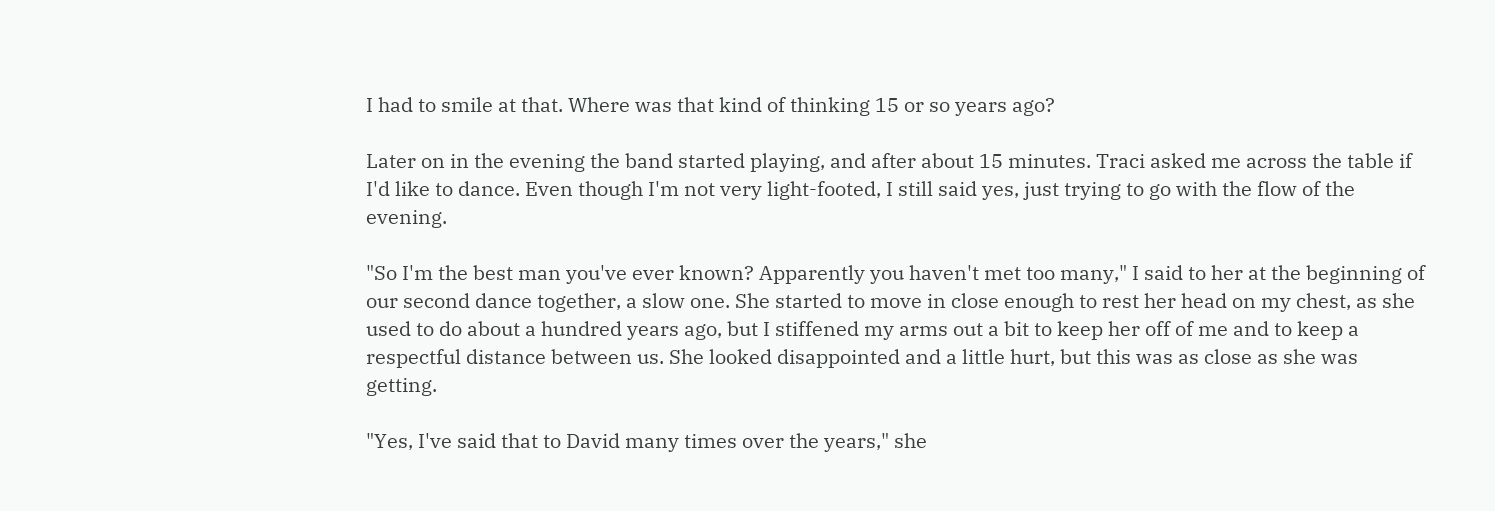I had to smile at that. Where was that kind of thinking 15 or so years ago?

Later on in the evening the band started playing, and after about 15 minutes. Traci asked me across the table if I'd like to dance. Even though I'm not very light-footed, I still said yes, just trying to go with the flow of the evening.

"So I'm the best man you've ever known? Apparently you haven't met too many," I said to her at the beginning of our second dance together, a slow one. She started to move in close enough to rest her head on my chest, as she used to do about a hundred years ago, but I stiffened my arms out a bit to keep her off of me and to keep a respectful distance between us. She looked disappointed and a little hurt, but this was as close as she was getting.

"Yes, I've said that to David many times over the years," she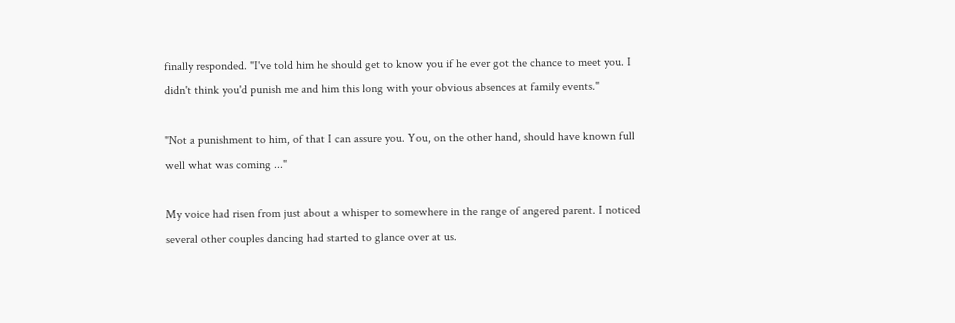finally responded. "I've told him he should get to know you if he ever got the chance to meet you. I didn't think you'd punish me and him this long with your obvious absences at family events."

"Not a punishment to him, of that I can assure you. You, on the other hand, should have known full well what was coming ..."

My voice had risen from just about a whisper to somewhere in the range of angered parent. I noticed several other couples dancing had started to glance over at us.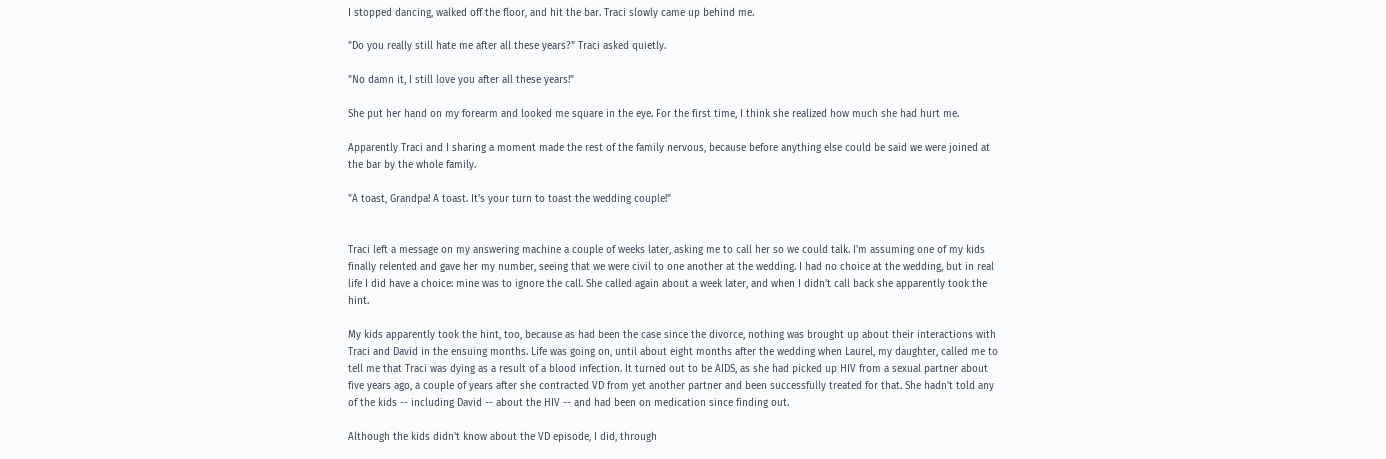I stopped dancing, walked off the floor, and hit the bar. Traci slowly came up behind me.

"Do you really still hate me after all these years?" Traci asked quietly.

"No damn it, I still love you after all these years!"

She put her hand on my forearm and looked me square in the eye. For the first time, I think she realized how much she had hurt me.

Apparently Traci and I sharing a moment made the rest of the family nervous, because before anything else could be said we were joined at the bar by the whole family.

"A toast, Grandpa! A toast. It's your turn to toast the wedding couple!"


Traci left a message on my answering machine a couple of weeks later, asking me to call her so we could talk. I'm assuming one of my kids finally relented and gave her my number, seeing that we were civil to one another at the wedding. I had no choice at the wedding, but in real life I did have a choice: mine was to ignore the call. She called again about a week later, and when I didn't call back she apparently took the hint.

My kids apparently took the hint, too, because as had been the case since the divorce, nothing was brought up about their interactions with Traci and David in the ensuing months. Life was going on, until about eight months after the wedding when Laurel, my daughter, called me to tell me that Traci was dying as a result of a blood infection. It turned out to be AIDS, as she had picked up HIV from a sexual partner about five years ago, a couple of years after she contracted VD from yet another partner and been successfully treated for that. She hadn't told any of the kids -- including David -- about the HIV -- and had been on medication since finding out.

Although the kids didn't know about the VD episode, I did, through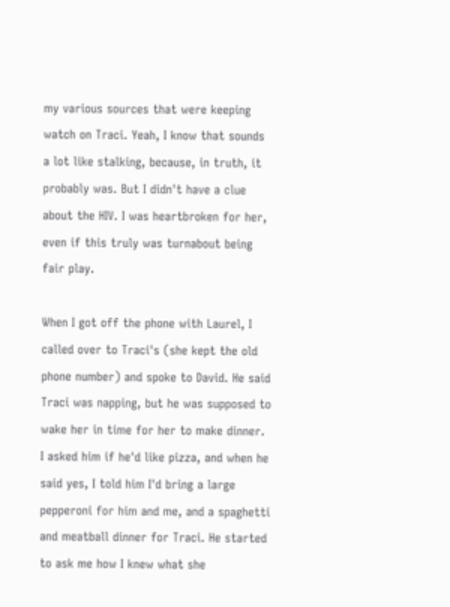my various sources that were keeping watch on Traci. Yeah, I know that sounds a lot like stalking, because, in truth, it probably was. But I didn't have a clue about the HIV. I was heartbroken for her, even if this truly was turnabout being fair play.

When I got off the phone with Laurel, I called over to Traci's (she kept the old phone number) and spoke to David. He said Traci was napping, but he was supposed to wake her in time for her to make dinner. I asked him if he'd like pizza, and when he said yes, I told him I'd bring a large pepperoni for him and me, and a spaghetti and meatball dinner for Traci. He started to ask me how I knew what she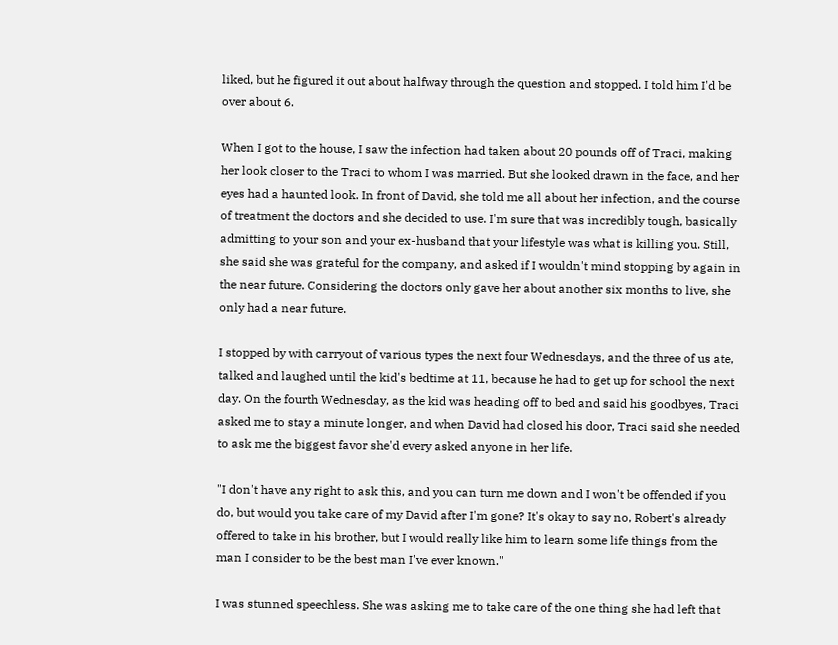liked, but he figured it out about halfway through the question and stopped. I told him I'd be over about 6.

When I got to the house, I saw the infection had taken about 20 pounds off of Traci, making her look closer to the Traci to whom I was married. But she looked drawn in the face, and her eyes had a haunted look. In front of David, she told me all about her infection, and the course of treatment the doctors and she decided to use. I'm sure that was incredibly tough, basically admitting to your son and your ex-husband that your lifestyle was what is killing you. Still, she said she was grateful for the company, and asked if I wouldn't mind stopping by again in the near future. Considering the doctors only gave her about another six months to live, she only had a near future.

I stopped by with carryout of various types the next four Wednesdays, and the three of us ate, talked and laughed until the kid's bedtime at 11, because he had to get up for school the next day. On the fourth Wednesday, as the kid was heading off to bed and said his goodbyes, Traci asked me to stay a minute longer, and when David had closed his door, Traci said she needed to ask me the biggest favor she'd every asked anyone in her life.

"I don't have any right to ask this, and you can turn me down and I won't be offended if you do, but would you take care of my David after I'm gone? It's okay to say no, Robert's already offered to take in his brother, but I would really like him to learn some life things from the man I consider to be the best man I've ever known."

I was stunned speechless. She was asking me to take care of the one thing she had left that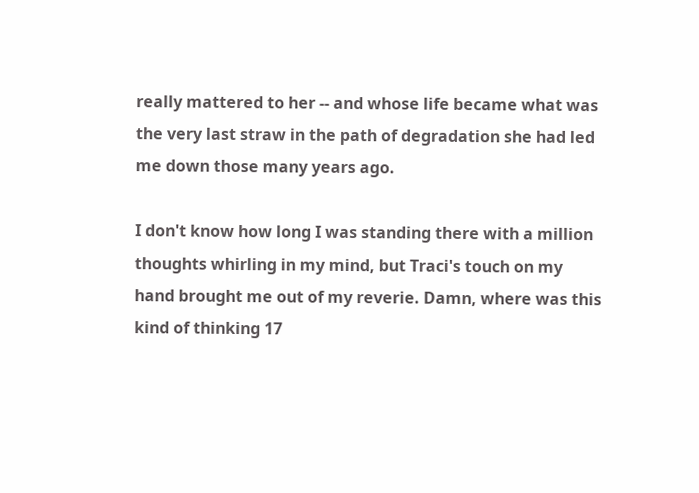really mattered to her -- and whose life became what was the very last straw in the path of degradation she had led me down those many years ago.

I don't know how long I was standing there with a million thoughts whirling in my mind, but Traci's touch on my hand brought me out of my reverie. Damn, where was this kind of thinking 17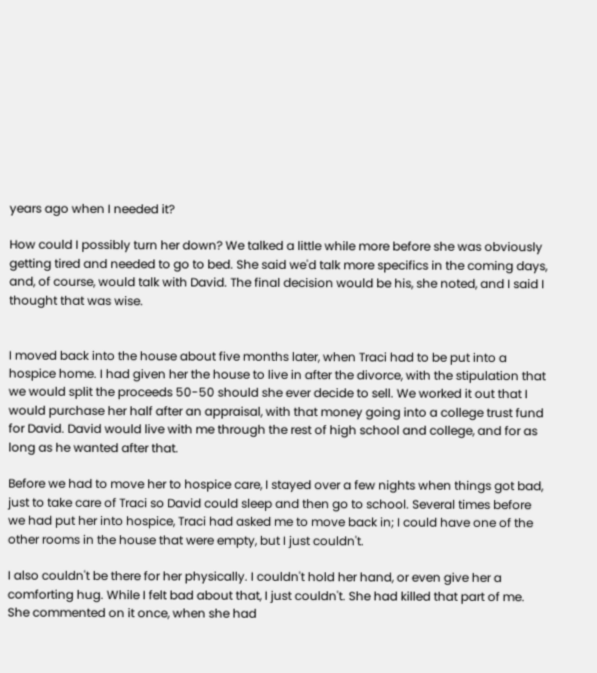years ago when I needed it?

How could I possibly turn her down? We talked a little while more before she was obviously getting tired and needed to go to bed. She said we'd talk more specifics in the coming days, and, of course, would talk with David. The final decision would be his, she noted, and I said I thought that was wise.


I moved back into the house about five months later, when Traci had to be put into a hospice home. I had given her the house to live in after the divorce, with the stipulation that we would split the proceeds 50-50 should she ever decide to sell. We worked it out that I would purchase her half after an appraisal, with that money going into a college trust fund for David. David would live with me through the rest of high school and college, and for as long as he wanted after that.

Before we had to move her to hospice care, I stayed over a few nights when things got bad, just to take care of Traci so David could sleep and then go to school. Several times before we had put her into hospice, Traci had asked me to move back in; I could have one of the other rooms in the house that were empty, but I just couldn't.

I also couldn't be there for her physically. I couldn't hold her hand, or even give her a comforting hug. While I felt bad about that, I just couldn't. She had killed that part of me. She commented on it once, when she had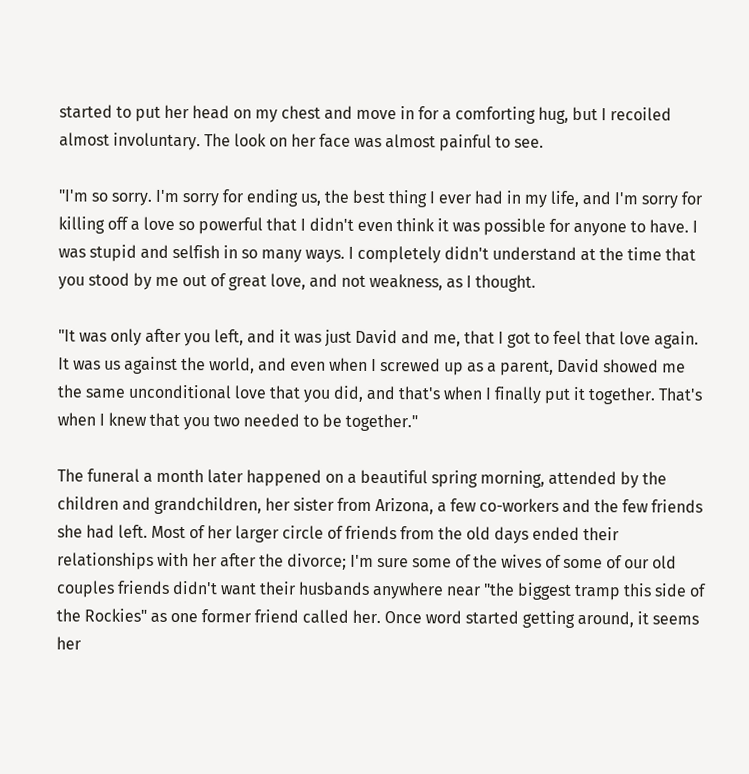started to put her head on my chest and move in for a comforting hug, but I recoiled almost involuntary. The look on her face was almost painful to see.

"I'm so sorry. I'm sorry for ending us, the best thing I ever had in my life, and I'm sorry for killing off a love so powerful that I didn't even think it was possible for anyone to have. I was stupid and selfish in so many ways. I completely didn't understand at the time that you stood by me out of great love, and not weakness, as I thought.

"It was only after you left, and it was just David and me, that I got to feel that love again. It was us against the world, and even when I screwed up as a parent, David showed me the same unconditional love that you did, and that's when I finally put it together. That's when I knew that you two needed to be together."

The funeral a month later happened on a beautiful spring morning, attended by the children and grandchildren, her sister from Arizona, a few co-workers and the few friends she had left. Most of her larger circle of friends from the old days ended their relationships with her after the divorce; I'm sure some of the wives of some of our old couples friends didn't want their husbands anywhere near "the biggest tramp this side of the Rockies" as one former friend called her. Once word started getting around, it seems her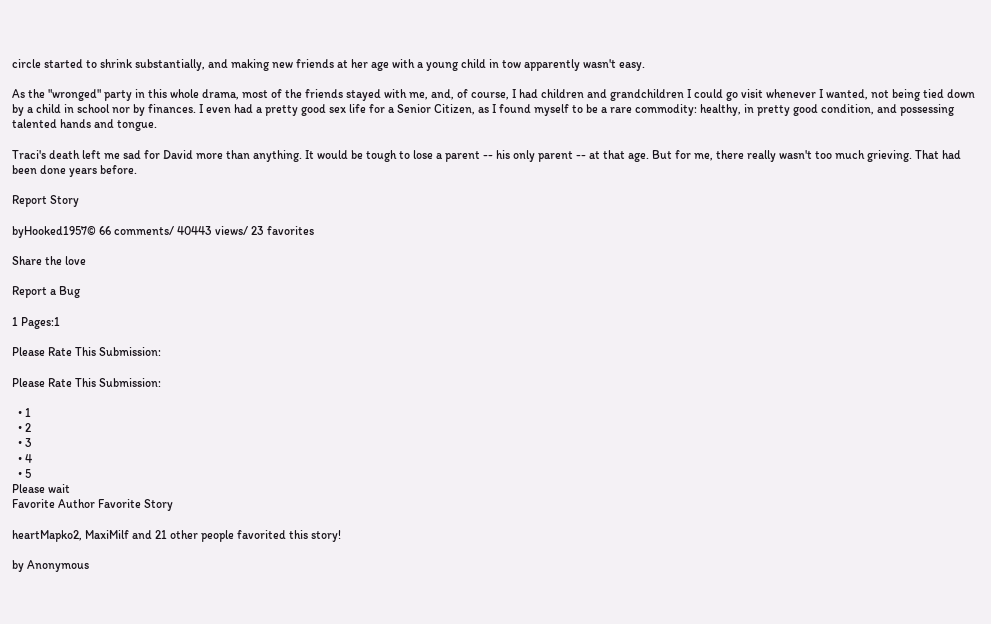circle started to shrink substantially, and making new friends at her age with a young child in tow apparently wasn't easy.

As the "wronged" party in this whole drama, most of the friends stayed with me, and, of course, I had children and grandchildren I could go visit whenever I wanted, not being tied down by a child in school nor by finances. I even had a pretty good sex life for a Senior Citizen, as I found myself to be a rare commodity: healthy, in pretty good condition, and possessing talented hands and tongue.

Traci's death left me sad for David more than anything. It would be tough to lose a parent -- his only parent -- at that age. But for me, there really wasn't too much grieving. That had been done years before.

Report Story

byHooked1957© 66 comments/ 40443 views/ 23 favorites

Share the love

Report a Bug

1 Pages:1

Please Rate This Submission:

Please Rate This Submission:

  • 1
  • 2
  • 3
  • 4
  • 5
Please wait
Favorite Author Favorite Story

heartMapko2, MaxiMilf and 21 other people favorited this story!

by Anonymous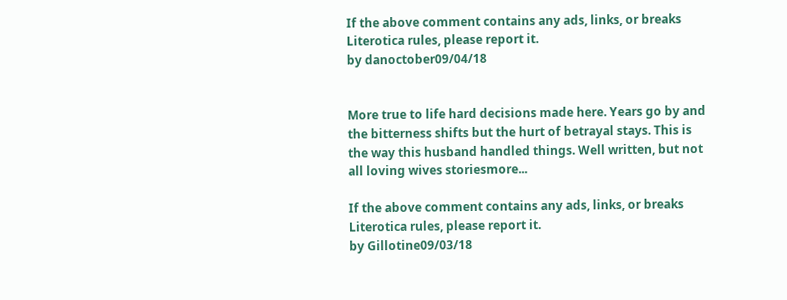If the above comment contains any ads, links, or breaks Literotica rules, please report it.
by danoctober09/04/18


More true to life hard decisions made here. Years go by and the bitterness shifts but the hurt of betrayal stays. This is the way this husband handled things. Well written, but not all loving wives storiesmore...

If the above comment contains any ads, links, or breaks Literotica rules, please report it.
by Gillotine09/03/18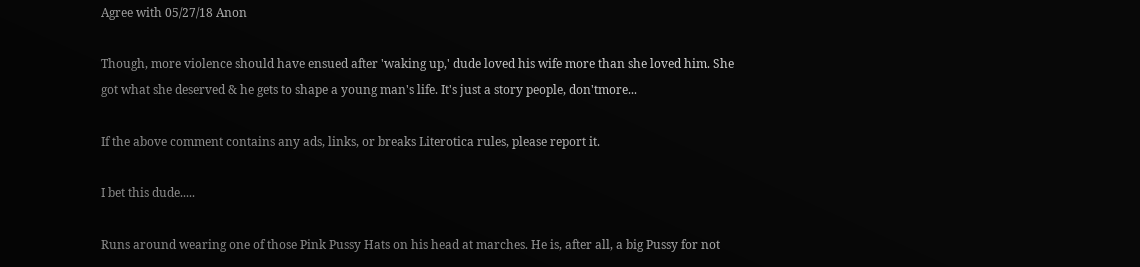Agree with 05/27/18 Anon

Though, more violence should have ensued after 'waking up,' dude loved his wife more than she loved him. She got what she deserved & he gets to shape a young man's life. It's just a story people, don'tmore...

If the above comment contains any ads, links, or breaks Literotica rules, please report it.

I bet this dude.....

Runs around wearing one of those Pink Pussy Hats on his head at marches. He is, after all, a big Pussy for not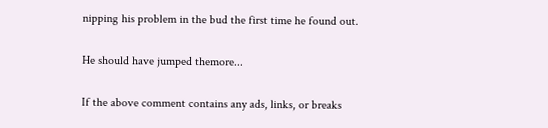nipping his problem in the bud the first time he found out.

He should have jumped themore...

If the above comment contains any ads, links, or breaks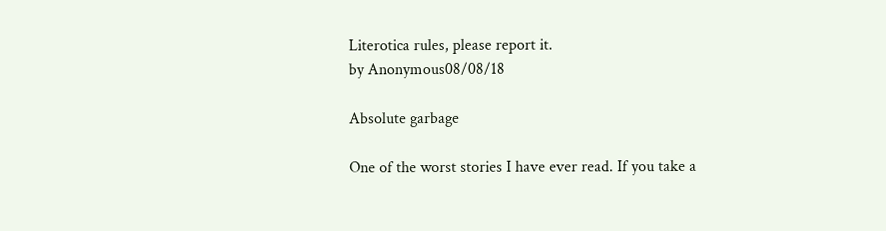Literotica rules, please report it.
by Anonymous08/08/18

Absolute garbage

One of the worst stories I have ever read. If you take a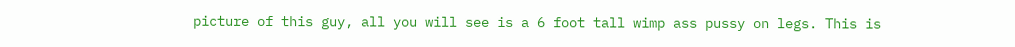picture of this guy, all you will see is a 6 foot tall wimp ass pussy on legs. This is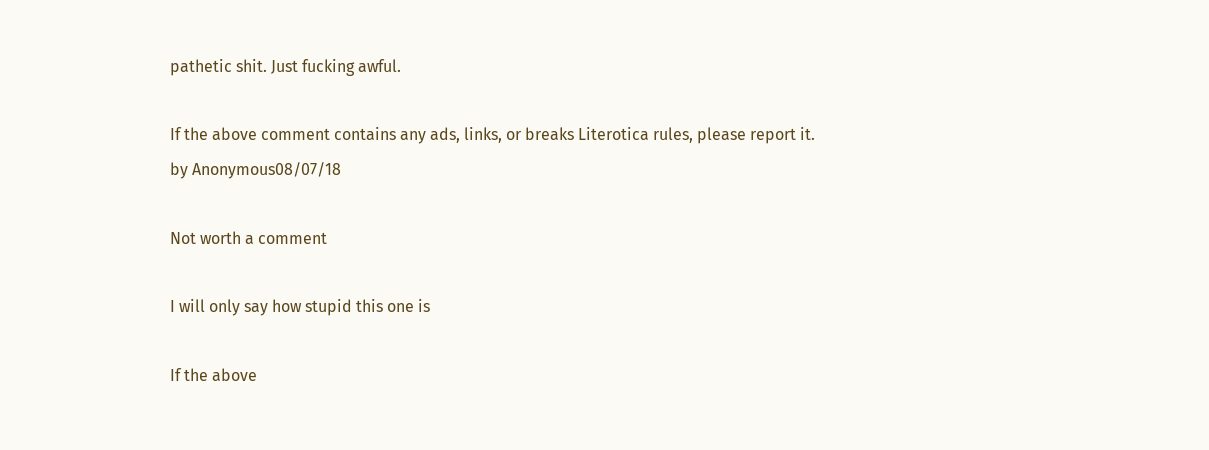pathetic shit. Just fucking awful.

If the above comment contains any ads, links, or breaks Literotica rules, please report it.
by Anonymous08/07/18

Not worth a comment

I will only say how stupid this one is

If the above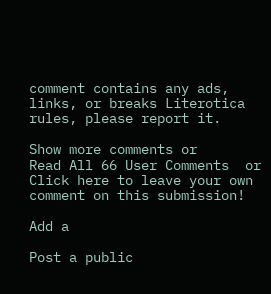comment contains any ads, links, or breaks Literotica rules, please report it.

Show more comments or
Read All 66 User Comments  or
Click here to leave your own comment on this submission!

Add a

Post a public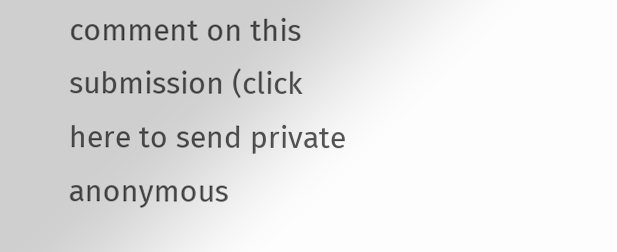comment on this submission (click here to send private anonymous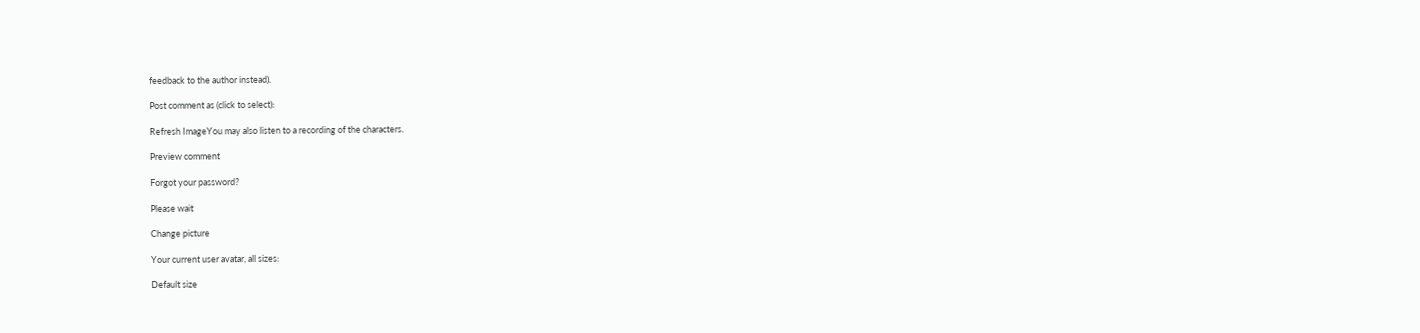feedback to the author instead).

Post comment as (click to select):

Refresh ImageYou may also listen to a recording of the characters.

Preview comment

Forgot your password?

Please wait

Change picture

Your current user avatar, all sizes:

Default size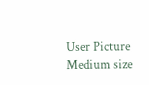User Picture  Medium size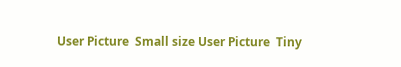User Picture  Small size User Picture  Tiny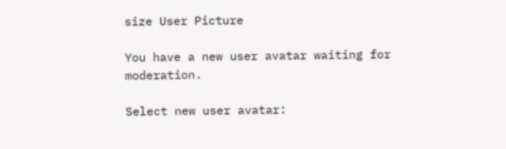size User Picture

You have a new user avatar waiting for moderation.

Select new user avatar: